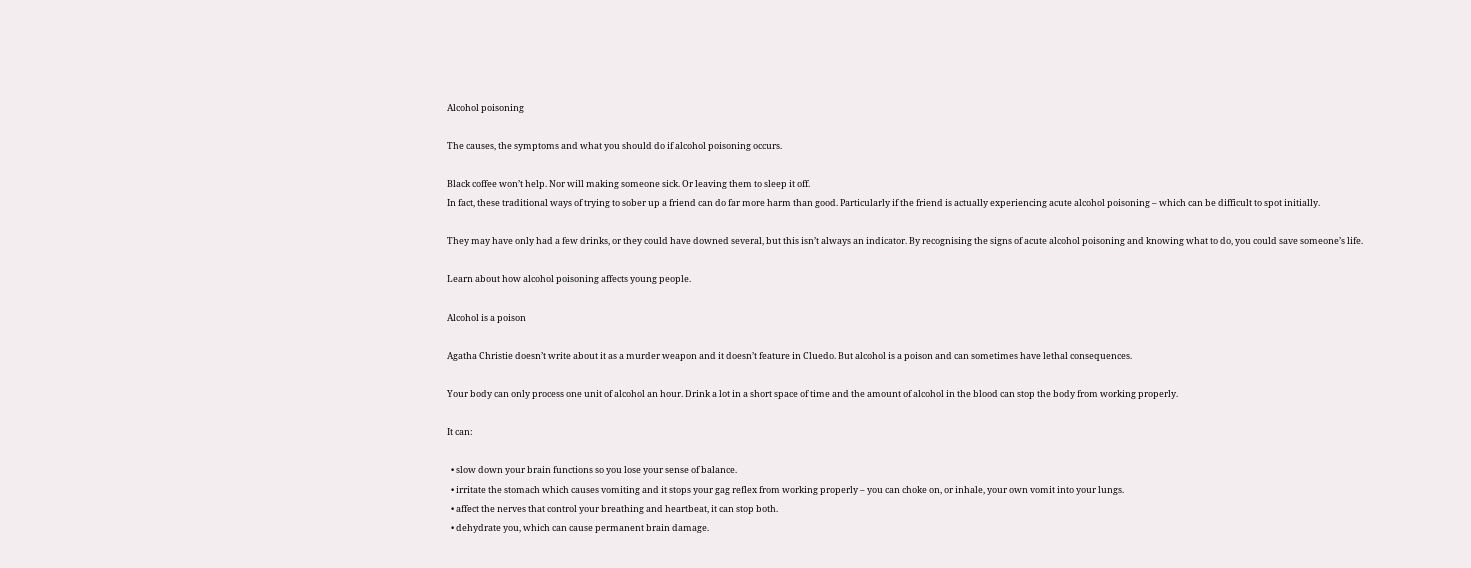Alcohol poisoning

The causes, the symptoms and what you should do if alcohol poisoning occurs.

Black coffee won’t help. Nor will making someone sick. Or leaving them to sleep it off.
In fact, these traditional ways of trying to sober up a friend can do far more harm than good. Particularly if the friend is actually experiencing acute alcohol poisoning – which can be difficult to spot initially.

They may have only had a few drinks, or they could have downed several, but this isn’t always an indicator. By recognising the signs of acute alcohol poisoning and knowing what to do, you could save someone’s life.

Learn about how alcohol poisoning affects young people.

Alcohol is a poison

Agatha Christie doesn’t write about it as a murder weapon and it doesn’t feature in Cluedo. But alcohol is a poison and can sometimes have lethal consequences.

Your body can only process one unit of alcohol an hour. Drink a lot in a short space of time and the amount of alcohol in the blood can stop the body from working properly.

It can:

  • slow down your brain functions so you lose your sense of balance.
  • irritate the stomach which causes vomiting and it stops your gag reflex from working properly – you can choke on, or inhale, your own vomit into your lungs.
  • affect the nerves that control your breathing and heartbeat, it can stop both.
  • dehydrate you, which can cause permanent brain damage.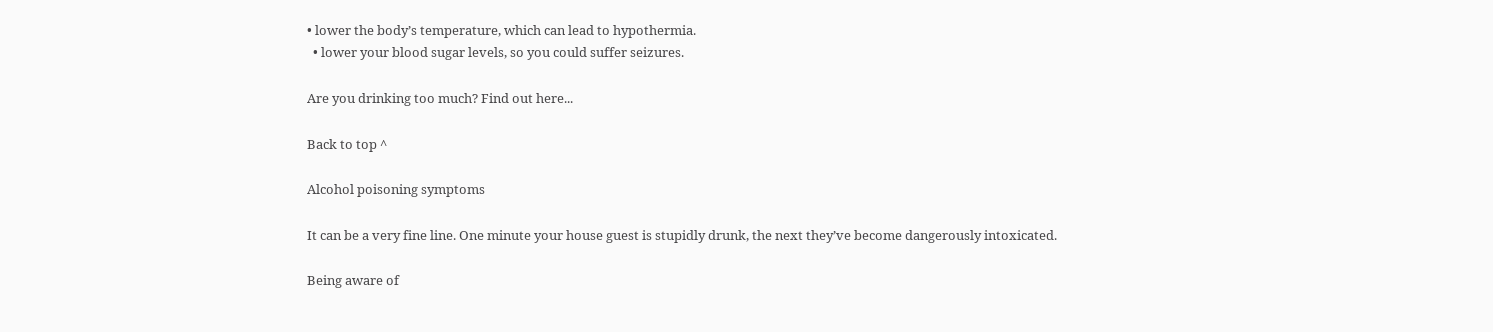• lower the body’s temperature, which can lead to hypothermia.
  • lower your blood sugar levels, so you could suffer seizures.

Are you drinking too much? Find out here...

Back to top ^

Alcohol poisoning symptoms

It can be a very fine line. One minute your house guest is stupidly drunk, the next they’ve become dangerously intoxicated.

Being aware of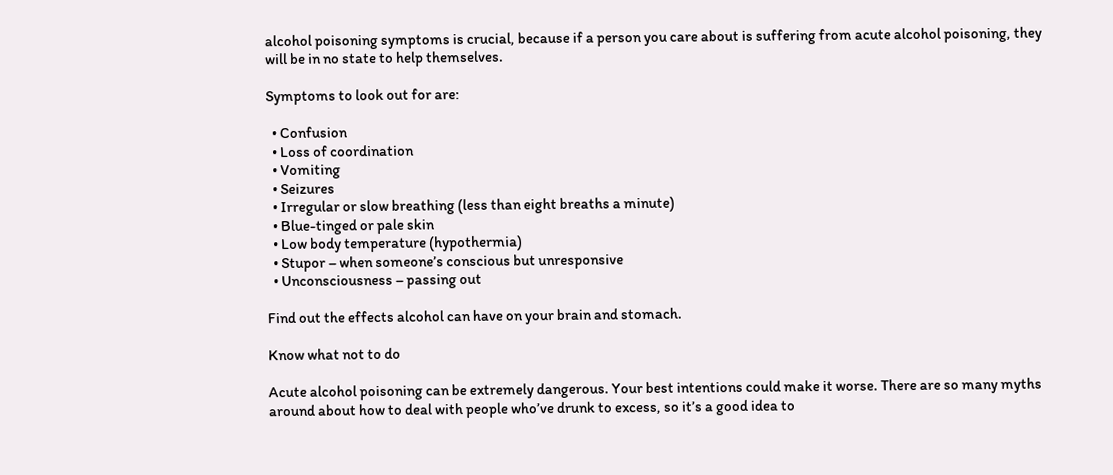alcohol poisoning symptoms is crucial, because if a person you care about is suffering from acute alcohol poisoning, they will be in no state to help themselves.

Symptoms to look out for are:

  • Confusion
  • Loss of coordination
  • Vomiting
  • Seizures
  • Irregular or slow breathing (less than eight breaths a minute)
  • Blue-tinged or pale skin
  • Low body temperature (hypothermia)
  • Stupor – when someone’s conscious but unresponsive
  • Unconsciousness – passing out

Find out the effects alcohol can have on your brain and stomach.

Know what not to do

Acute alcohol poisoning can be extremely dangerous. Your best intentions could make it worse. There are so many myths around about how to deal with people who’ve drunk to excess, so it’s a good idea to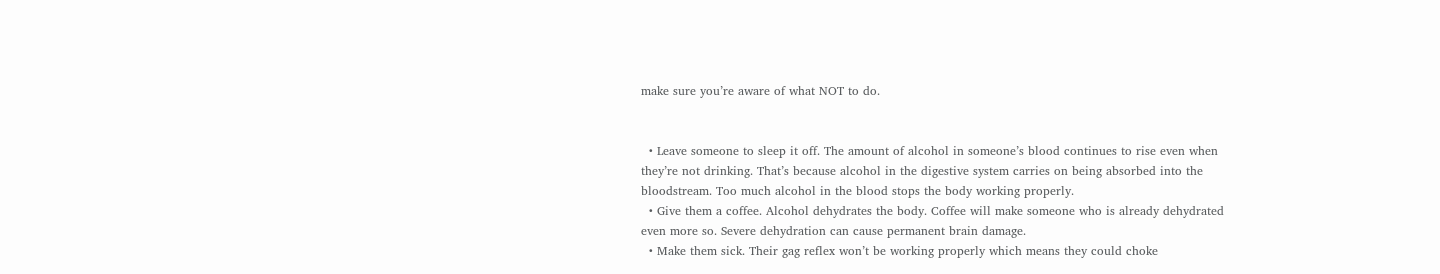make sure you’re aware of what NOT to do.


  • Leave someone to sleep it off. The amount of alcohol in someone’s blood continues to rise even when they’re not drinking. That’s because alcohol in the digestive system carries on being absorbed into the bloodstream. Too much alcohol in the blood stops the body working properly.
  • Give them a coffee. Alcohol dehydrates the body. Coffee will make someone who is already dehydrated even more so. Severe dehydration can cause permanent brain damage.
  • Make them sick. Their gag reflex won’t be working properly which means they could choke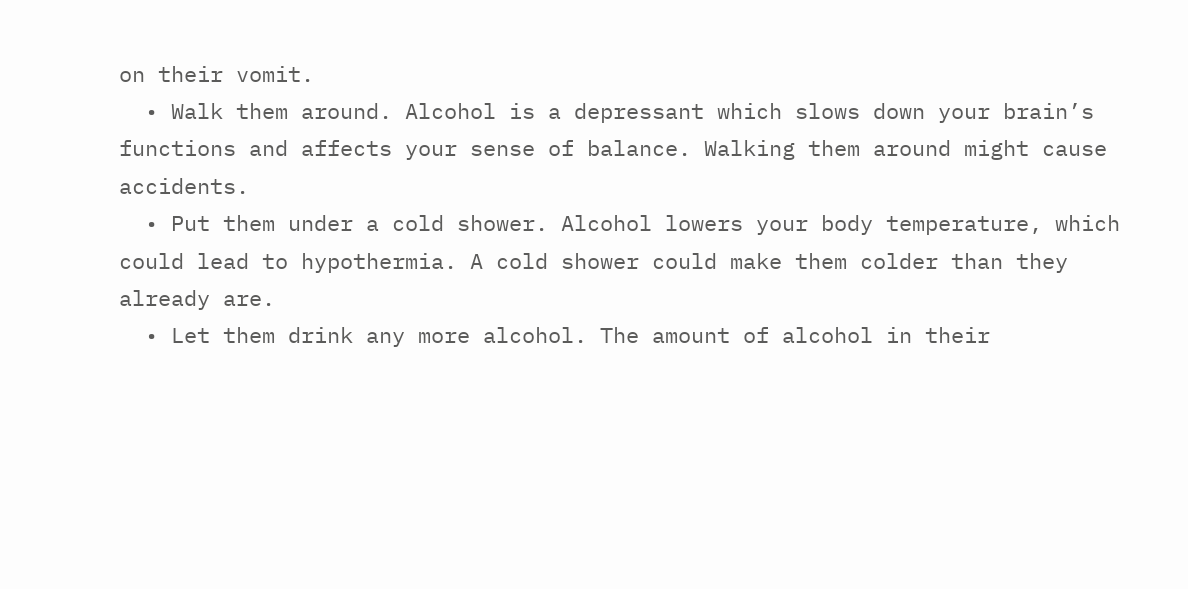on their vomit.
  • Walk them around. Alcohol is a depressant which slows down your brain’s functions and affects your sense of balance. Walking them around might cause accidents.
  • Put them under a cold shower. Alcohol lowers your body temperature, which could lead to hypothermia. A cold shower could make them colder than they already are.
  • Let them drink any more alcohol. The amount of alcohol in their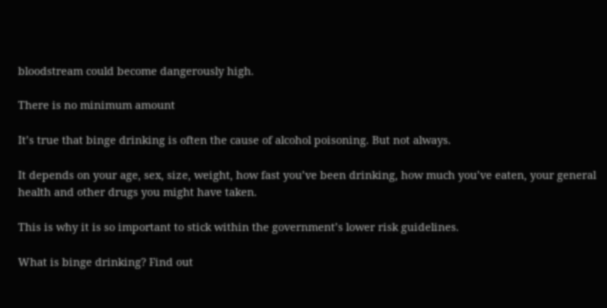bloodstream could become dangerously high.

There is no minimum amount

It’s true that binge drinking is often the cause of alcohol poisoning. But not always.

It depends on your age, sex, size, weight, how fast you’ve been drinking, how much you’ve eaten, your general health and other drugs you might have taken.

This is why it is so important to stick within the government’s lower risk guidelines.

What is binge drinking? Find out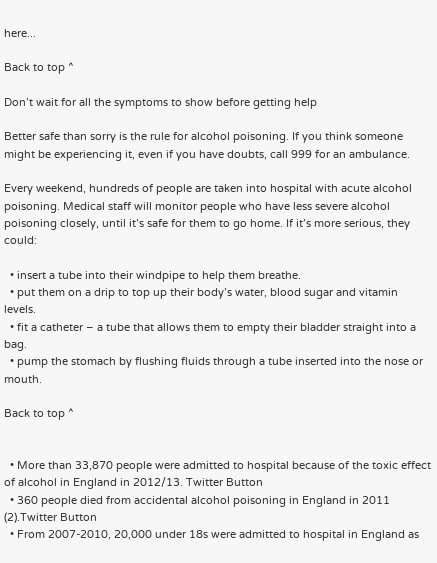here...

Back to top ^

Don’t wait for all the symptoms to show before getting help

Better safe than sorry is the rule for alcohol poisoning. If you think someone might be experiencing it, even if you have doubts, call 999 for an ambulance.

Every weekend, hundreds of people are taken into hospital with acute alcohol poisoning. Medical staff will monitor people who have less severe alcohol poisoning closely, until it’s safe for them to go home. If it’s more serious, they could:

  • insert a tube into their windpipe to help them breathe.
  • put them on a drip to top up their body’s water, blood sugar and vitamin levels.
  • fit a catheter – a tube that allows them to empty their bladder straight into a bag.
  • pump the stomach by flushing fluids through a tube inserted into the nose or mouth.

Back to top ^


  • More than 33,870 people were admitted to hospital because of the toxic effect of alcohol in England in 2012/13. Twitter Button
  • 360 people died from accidental alcohol poisoning in England in 2011 (2).Twitter Button
  • From 2007-2010, 20,000 under 18s were admitted to hospital in England as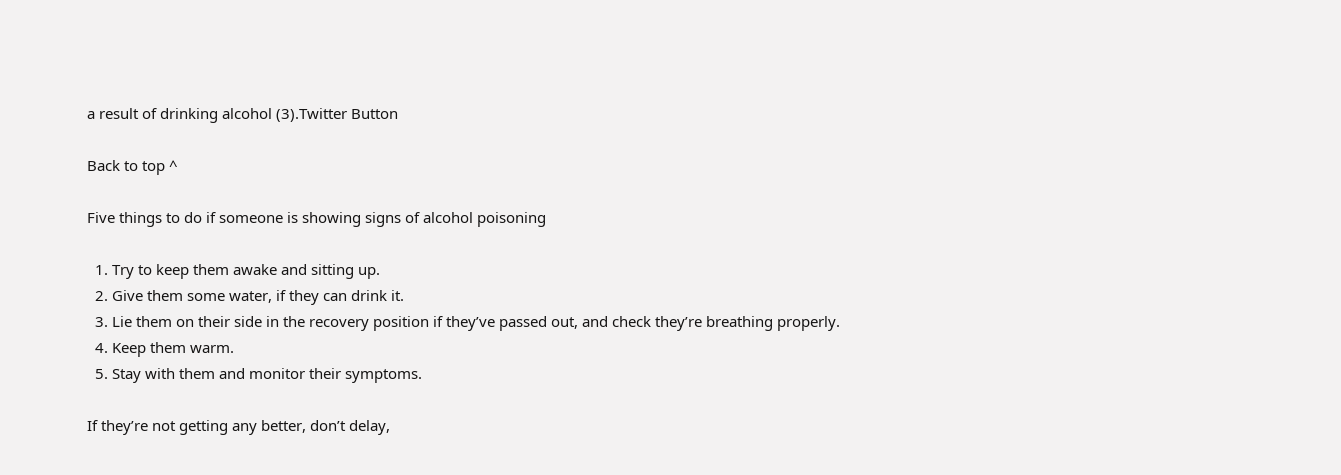a result of drinking alcohol (3).Twitter Button

Back to top ^

Five things to do if someone is showing signs of alcohol poisoning

  1. Try to keep them awake and sitting up.
  2. Give them some water, if they can drink it.
  3. Lie them on their side in the recovery position if they’ve passed out, and check they’re breathing properly.
  4. Keep them warm.
  5. Stay with them and monitor their symptoms.

If they’re not getting any better, don’t delay,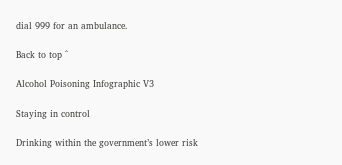dial 999 for an ambulance.

Back to top ^

Alcohol Poisoning Infographic V3

Staying in control

Drinking within the government’s lower risk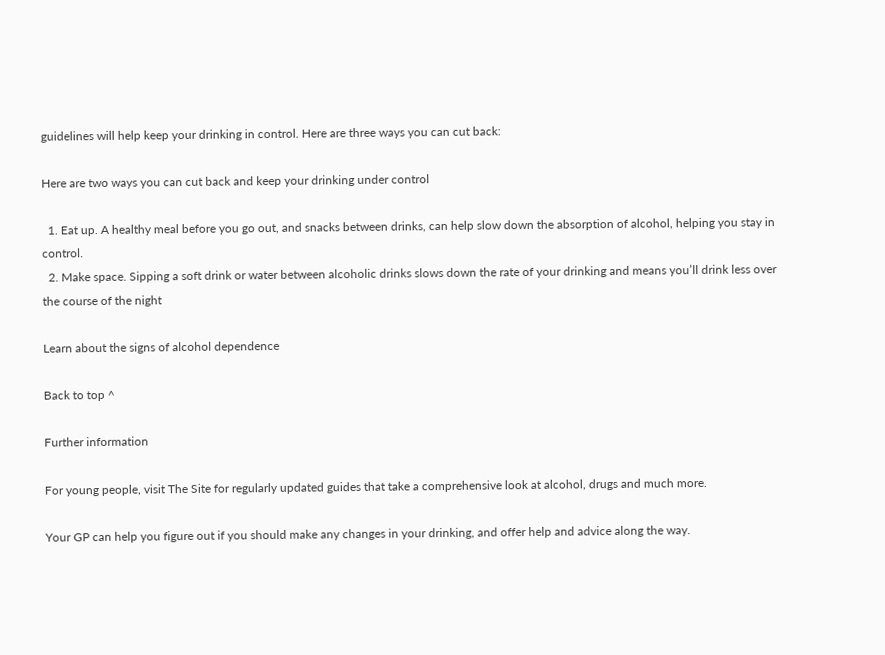guidelines will help keep your drinking in control. Here are three ways you can cut back:

Here are two ways you can cut back and keep your drinking under control

  1. Eat up. A healthy meal before you go out, and snacks between drinks, can help slow down the absorption of alcohol, helping you stay in control.
  2. Make space. Sipping a soft drink or water between alcoholic drinks slows down the rate of your drinking and means you’ll drink less over the course of the night

Learn about the signs of alcohol dependence

Back to top ^

Further information

For young people, visit The Site for regularly updated guides that take a comprehensive look at alcohol, drugs and much more.

Your GP can help you figure out if you should make any changes in your drinking, and offer help and advice along the way.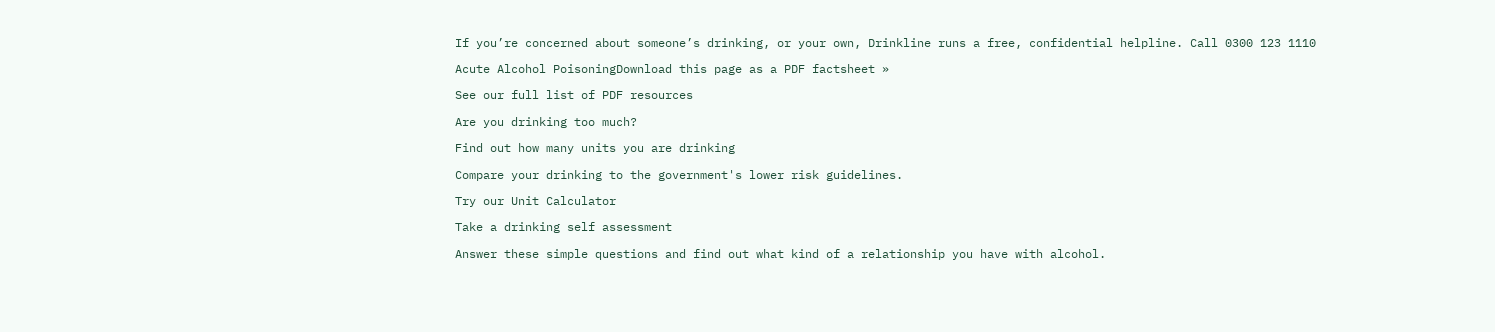If you’re concerned about someone’s drinking, or your own, Drinkline runs a free, confidential helpline. Call 0300 123 1110

Acute Alcohol PoisoningDownload this page as a PDF factsheet »

See our full list of PDF resources

Are you drinking too much?

Find out how many units you are drinking

Compare your drinking to the government's lower risk guidelines.

Try our Unit Calculator

Take a drinking self assessment

Answer these simple questions and find out what kind of a relationship you have with alcohol.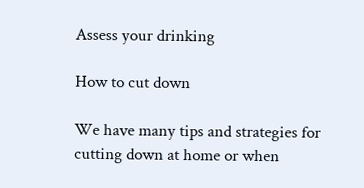Assess your drinking

How to cut down

We have many tips and strategies for cutting down at home or when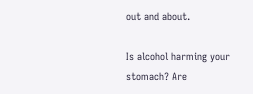out and about.

Is alcohol harming your stomach? Are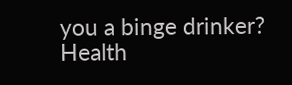you a binge drinker? Health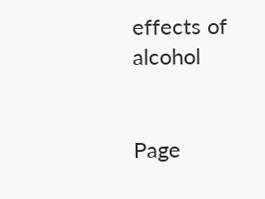effects of alcohol


Page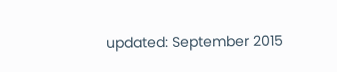updated: September 2015